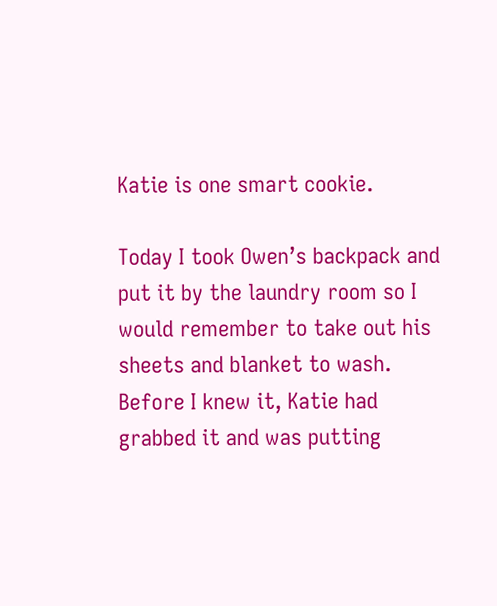Katie is one smart cookie.

Today I took Owen’s backpack and put it by the laundry room so I would remember to take out his sheets and blanket to wash. Before I knew it, Katie had grabbed it and was putting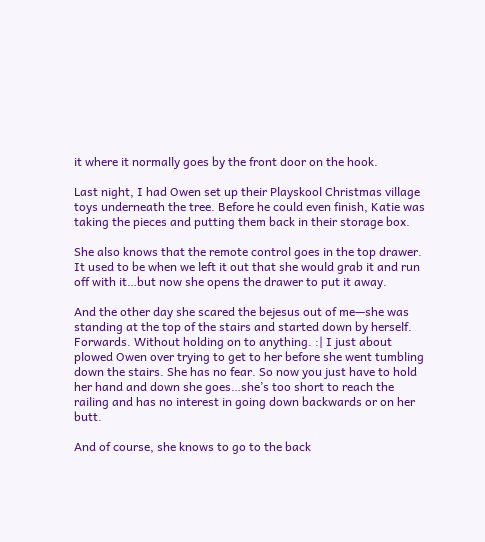it where it normally goes by the front door on the hook.

Last night, I had Owen set up their Playskool Christmas village toys underneath the tree. Before he could even finish, Katie was taking the pieces and putting them back in their storage box.

She also knows that the remote control goes in the top drawer. It used to be when we left it out that she would grab it and run off with it…but now she opens the drawer to put it away.

And the other day she scared the bejesus out of me—she was standing at the top of the stairs and started down by herself. Forwards. Without holding on to anything. :| I just about plowed Owen over trying to get to her before she went tumbling down the stairs. She has no fear. So now you just have to hold her hand and down she goes…she’s too short to reach the railing and has no interest in going down backwards or on her butt.

And of course, she knows to go to the back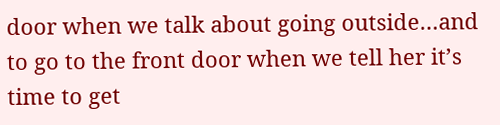door when we talk about going outside…and to go to the front door when we tell her it’s time to get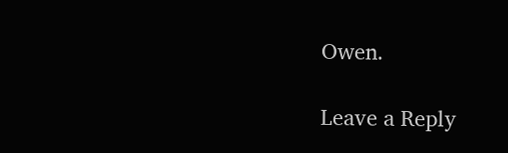Owen.

Leave a Reply